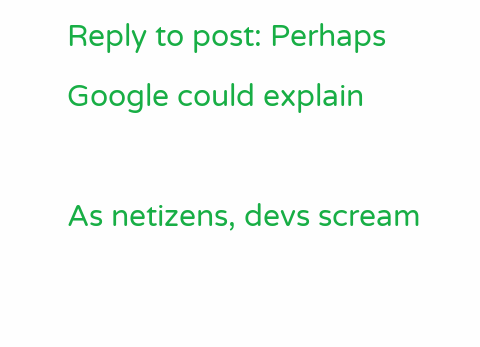Reply to post: Perhaps Google could explain

As netizens, devs scream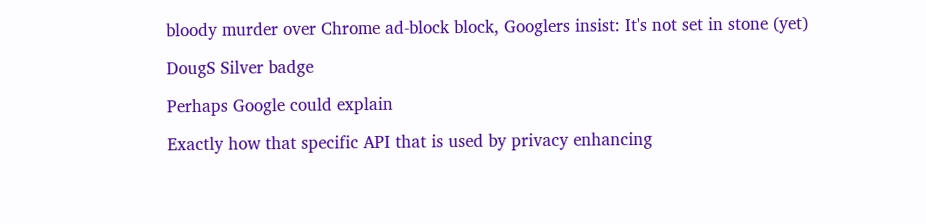bloody murder over Chrome ad-block block, Googlers insist: It's not set in stone (yet)

DougS Silver badge

Perhaps Google could explain

Exactly how that specific API that is used by privacy enhancing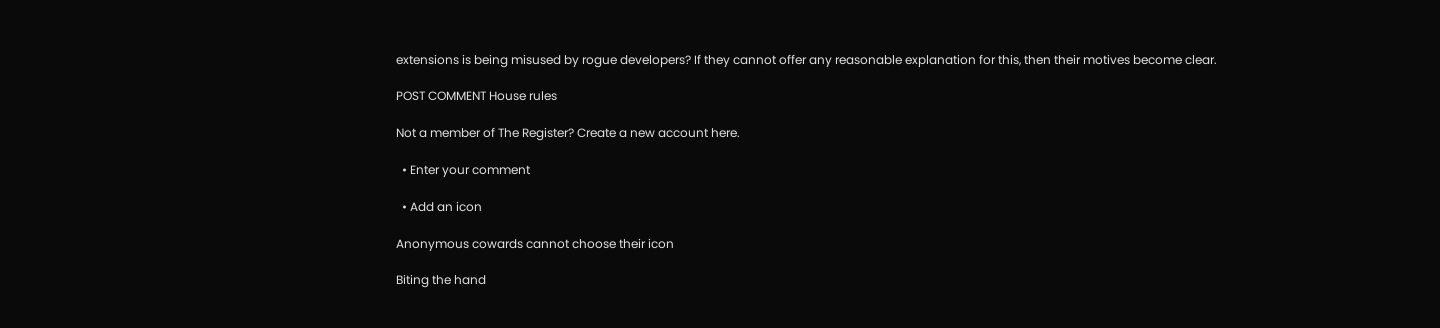extensions is being misused by rogue developers? If they cannot offer any reasonable explanation for this, then their motives become clear.

POST COMMENT House rules

Not a member of The Register? Create a new account here.

  • Enter your comment

  • Add an icon

Anonymous cowards cannot choose their icon

Biting the hand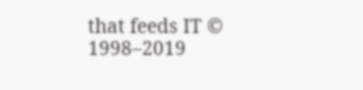that feeds IT © 1998–2019